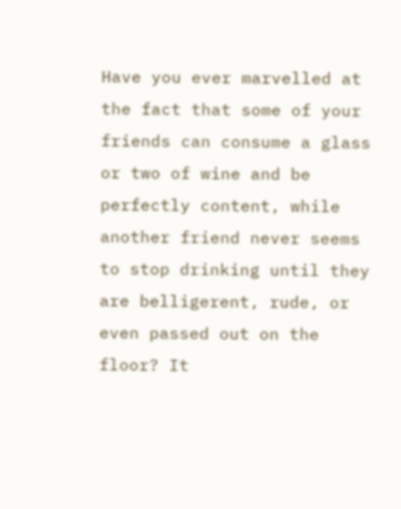Have you ever marvelled at the fact that some of your friends can consume a glass or two of wine and be perfectly content, while another friend never seems to stop drinking until they are belligerent, rude, or even passed out on the floor? It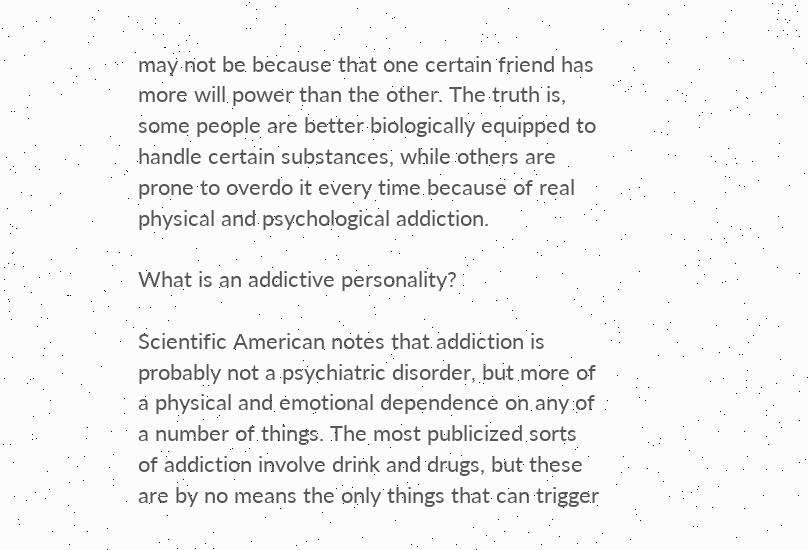may not be because that one certain friend has more will power than the other. The truth is, some people are better biologically equipped to handle certain substances, while others are prone to overdo it every time because of real physical and psychological addiction.

What is an addictive personality?

Scientific American notes that addiction is probably not a psychiatric disorder, but more of a physical and emotional dependence on any of a number of things. The most publicized sorts of addiction involve drink and drugs, but these are by no means the only things that can trigger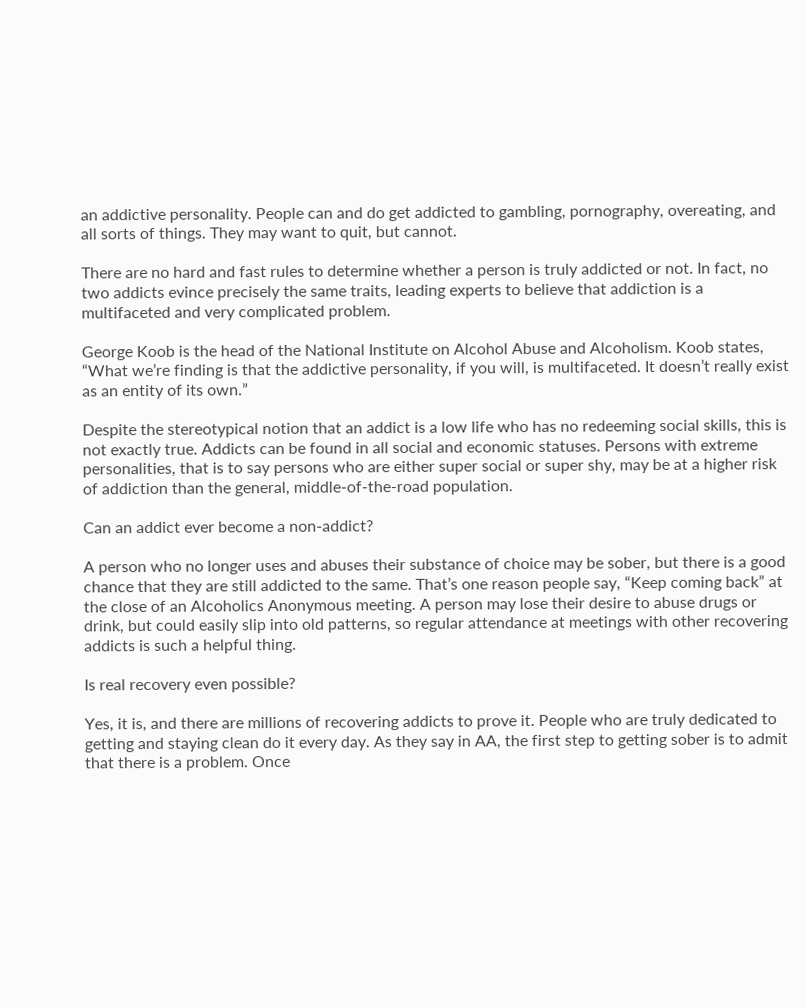an addictive personality. People can and do get addicted to gambling, pornography, overeating, and all sorts of things. They may want to quit, but cannot.

There are no hard and fast rules to determine whether a person is truly addicted or not. In fact, no two addicts evince precisely the same traits, leading experts to believe that addiction is a multifaceted and very complicated problem.

George Koob is the head of the National Institute on Alcohol Abuse and Alcoholism. Koob states, “What we’re finding is that the addictive personality, if you will, is multifaceted. It doesn’t really exist as an entity of its own.”

Despite the stereotypical notion that an addict is a low life who has no redeeming social skills, this is not exactly true. Addicts can be found in all social and economic statuses. Persons with extreme personalities, that is to say persons who are either super social or super shy, may be at a higher risk of addiction than the general, middle-of-the-road population.

Can an addict ever become a non-addict?

A person who no longer uses and abuses their substance of choice may be sober, but there is a good chance that they are still addicted to the same. That’s one reason people say, “Keep coming back” at the close of an Alcoholics Anonymous meeting. A person may lose their desire to abuse drugs or drink, but could easily slip into old patterns, so regular attendance at meetings with other recovering addicts is such a helpful thing.

Is real recovery even possible?

Yes, it is, and there are millions of recovering addicts to prove it. People who are truly dedicated to getting and staying clean do it every day. As they say in AA, the first step to getting sober is to admit that there is a problem. Once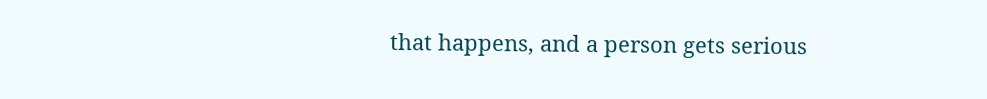that happens, and a person gets serious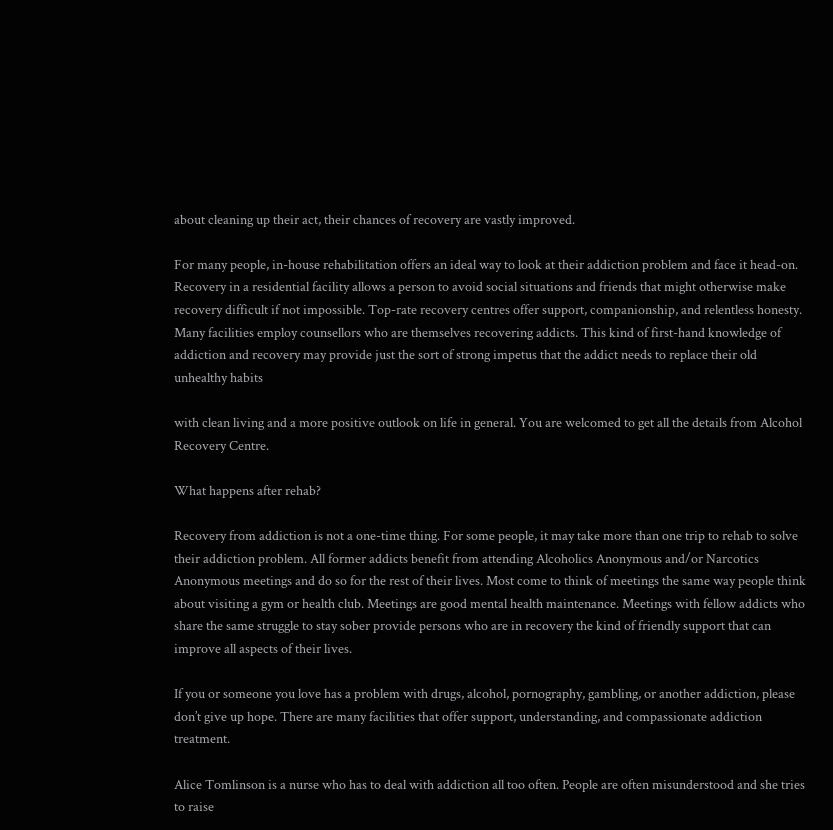about cleaning up their act, their chances of recovery are vastly improved.

For many people, in-house rehabilitation offers an ideal way to look at their addiction problem and face it head-on. Recovery in a residential facility allows a person to avoid social situations and friends that might otherwise make recovery difficult if not impossible. Top-rate recovery centres offer support, companionship, and relentless honesty. Many facilities employ counsellors who are themselves recovering addicts. This kind of first-hand knowledge of addiction and recovery may provide just the sort of strong impetus that the addict needs to replace their old unhealthy habits

with clean living and a more positive outlook on life in general. You are welcomed to get all the details from Alcohol Recovery Centre.

What happens after rehab?

Recovery from addiction is not a one-time thing. For some people, it may take more than one trip to rehab to solve their addiction problem. All former addicts benefit from attending Alcoholics Anonymous and/or Narcotics Anonymous meetings and do so for the rest of their lives. Most come to think of meetings the same way people think about visiting a gym or health club. Meetings are good mental health maintenance. Meetings with fellow addicts who share the same struggle to stay sober provide persons who are in recovery the kind of friendly support that can improve all aspects of their lives.

If you or someone you love has a problem with drugs, alcohol, pornography, gambling, or another addiction, please don’t give up hope. There are many facilities that offer support, understanding, and compassionate addiction treatment.

Alice Tomlinson is a nurse who has to deal with addiction all too often. People are often misunderstood and she tries to raise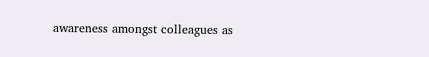awareness amongst colleagues as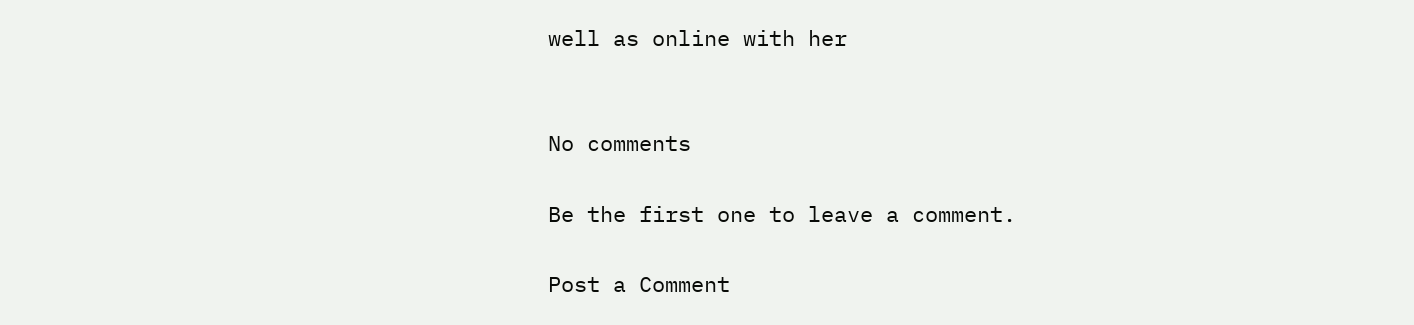well as online with her


No comments

Be the first one to leave a comment.

Post a Comment